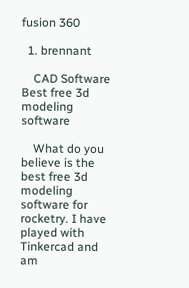fusion 360

  1. brennant

    CAD Software Best free 3d modeling software

    What do you believe is the best free 3d modeling software for rocketry. I have played with Tinkercad and am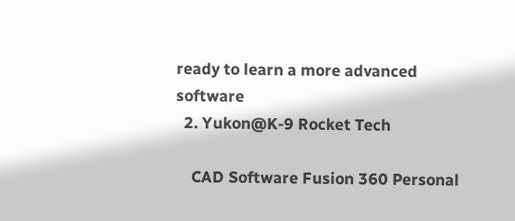ready to learn a more advanced software
  2. Yukon@K-9 Rocket Tech

    CAD Software Fusion 360 Personal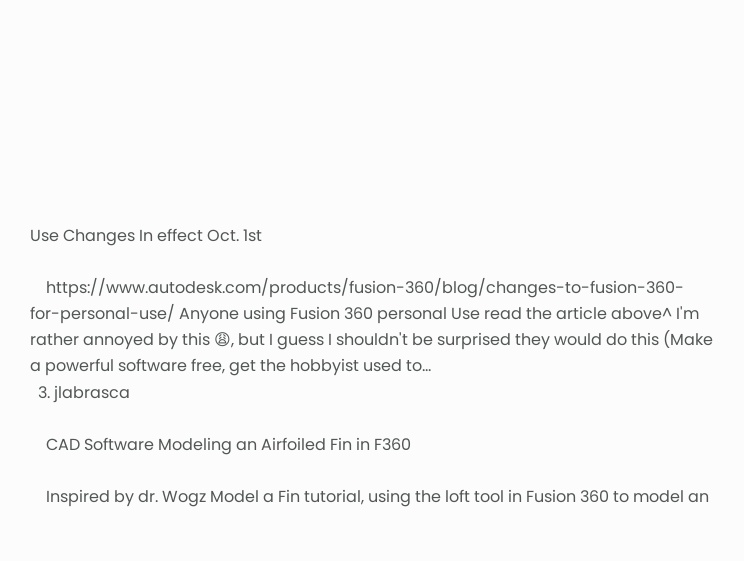Use Changes In effect Oct. 1st

    https://www.autodesk.com/products/fusion-360/blog/changes-to-fusion-360-for-personal-use/ Anyone using Fusion 360 personal Use read the article above^ I'm rather annoyed by this 😩, but I guess I shouldn't be surprised they would do this (Make a powerful software free, get the hobbyist used to...
  3. jlabrasca

    CAD Software Modeling an Airfoiled Fin in F360

    Inspired by dr. Wogz Model a Fin tutorial, using the loft tool in Fusion 360 to model an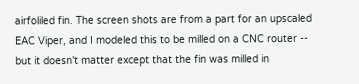airfoliled fin. The screen shots are from a part for an upscaled EAC Viper, and I modeled this to be milled on a CNC router -- but it doesn't matter except that the fin was milled in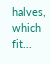halves, which fit...